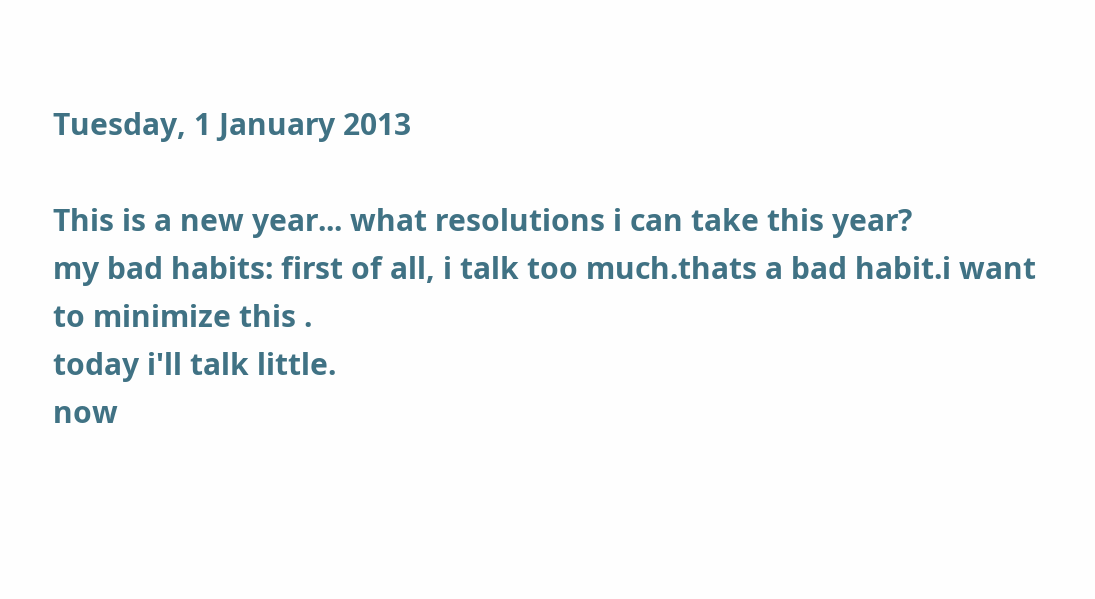Tuesday, 1 January 2013

This is a new year... what resolutions i can take this year?
my bad habits: first of all, i talk too much.thats a bad habit.i want to minimize this .
today i'll talk little.
now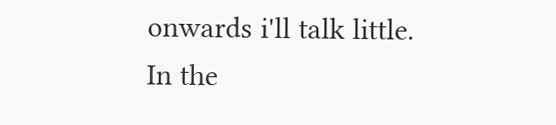onwards i'll talk little.
In the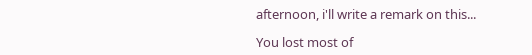afternoon, i'll write a remark on this...

You lost most of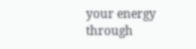your energy through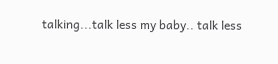talking...talk less my baby.. talk less